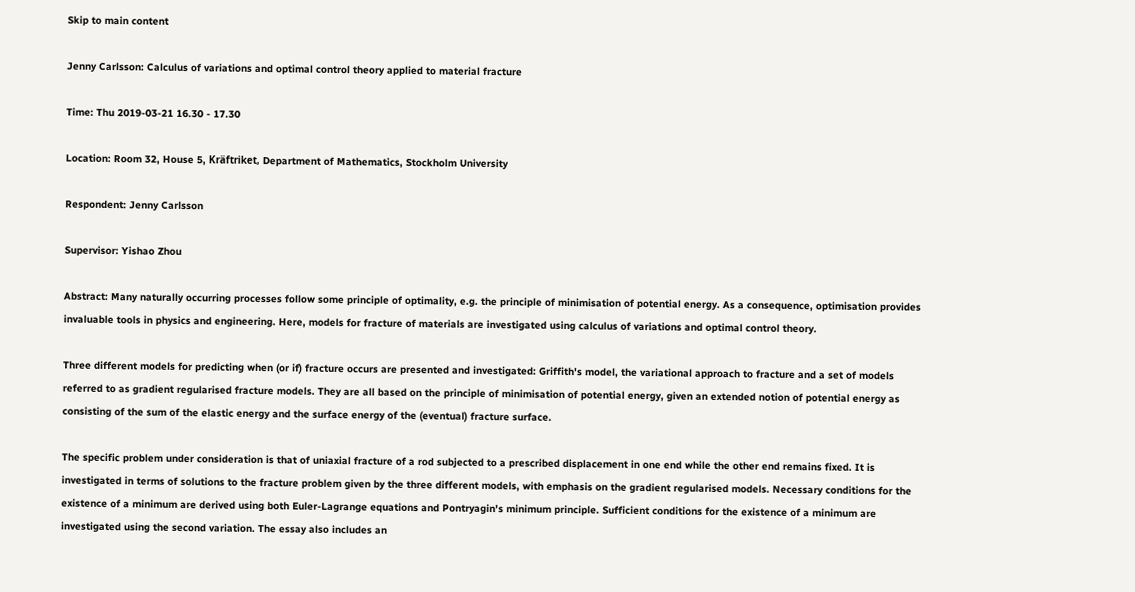Skip to main content

Jenny Carlsson: Calculus of variations and optimal control theory applied to material fracture

Time: Thu 2019-03-21 16.30 - 17.30

Location: Room 32, House 5, Kräftriket, Department of Mathematics, Stockholm University

Respondent: Jenny Carlsson

Supervisor: Yishao Zhou

Abstract: Many naturally occurring processes follow some principle of optimality, e.g. the principle of minimisation of potential energy. As a consequence, optimisation provides invaluable tools in physics and engineering. Here, models for fracture of materials are investigated using calculus of variations and optimal control theory.

Three different models for predicting when (or if) fracture occurs are presented and investigated: Griffith's model, the variational approach to fracture and a set of models referred to as gradient regularised fracture models. They are all based on the principle of minimisation of potential energy, given an extended notion of potential energy as consisting of the sum of the elastic energy and the surface energy of the (eventual) fracture surface.

The specific problem under consideration is that of uniaxial fracture of a rod subjected to a prescribed displacement in one end while the other end remains fixed. It is investigated in terms of solutions to the fracture problem given by the three different models, with emphasis on the gradient regularised models. Necessary conditions for the existence of a minimum are derived using both Euler-Lagrange equations and Pontryagin's minimum principle. Sufficient conditions for the existence of a minimum are investigated using the second variation. The essay also includes an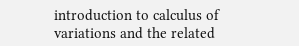introduction to calculus of variations and the related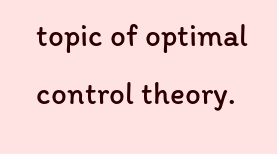topic of optimal control theory.